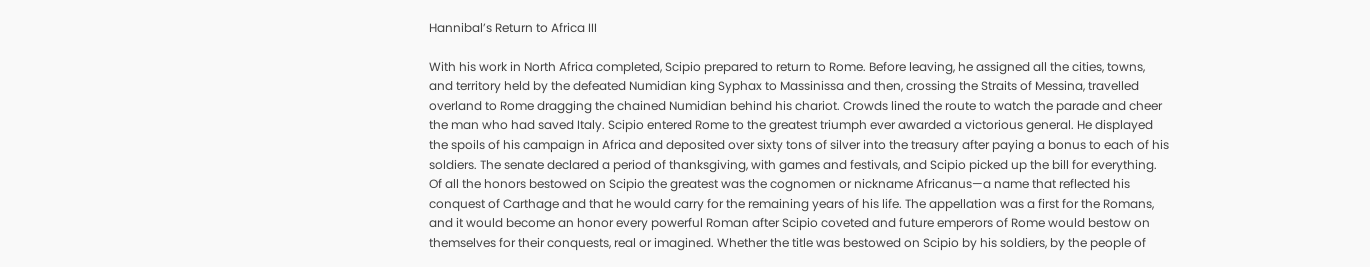Hannibal’s Return to Africa III

With his work in North Africa completed, Scipio prepared to return to Rome. Before leaving, he assigned all the cities, towns, and territory held by the defeated Numidian king Syphax to Massinissa and then, crossing the Straits of Messina, travelled overland to Rome dragging the chained Numidian behind his chariot. Crowds lined the route to watch the parade and cheer the man who had saved Italy. Scipio entered Rome to the greatest triumph ever awarded a victorious general. He displayed the spoils of his campaign in Africa and deposited over sixty tons of silver into the treasury after paying a bonus to each of his soldiers. The senate declared a period of thanksgiving, with games and festivals, and Scipio picked up the bill for everything. Of all the honors bestowed on Scipio the greatest was the cognomen or nickname Africanus—a name that reflected his conquest of Carthage and that he would carry for the remaining years of his life. The appellation was a first for the Romans, and it would become an honor every powerful Roman after Scipio coveted and future emperors of Rome would bestow on themselves for their conquests, real or imagined. Whether the title was bestowed on Scipio by his soldiers, by the people of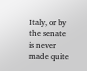Italy, or by the senate is never made quite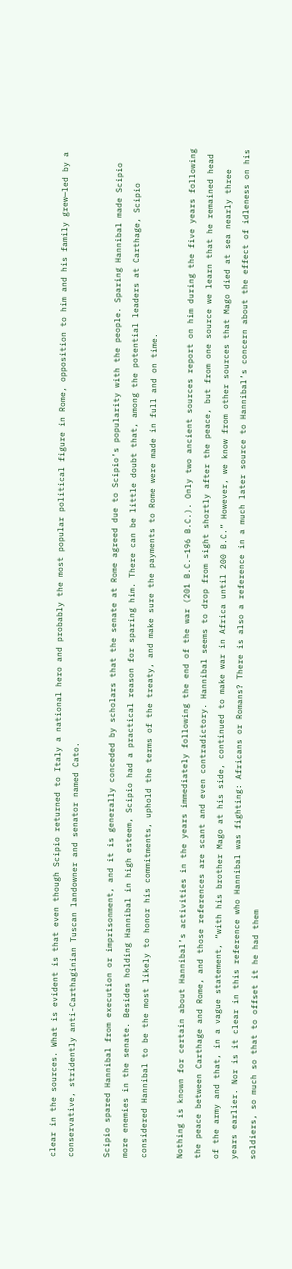clear in the sources. What is evident is that even though Scipio returned to Italy a national hero and probably the most popular political figure in Rome, opposition to him and his family grew—led by a conservative, stridently anti-Carthaginian Tuscan landowner and senator named Cato.

Scipio spared Hannibal from execution or imprisonment, and it is generally conceded by scholars that the senate at Rome agreed due to Scipio’s popularity with the people. Sparing Hannibal made Scipio more enemies in the senate. Besides holding Hannibal in high esteem, Scipio had a practical reason for sparing him. There can be little doubt that, among the potential leaders at Carthage, Scipio considered Hannibal to be the most likely to honor his commitments, uphold the terms of the treaty, and make sure the payments to Rome were made in full and on time.

Nothing is known for certain about Hannibal’s activities in the years immediately following the end of the war (201 B.C.–196 B.C.). Only two ancient sources report on him during the five years following the peace between Carthage and Rome, and those references are scant and even contradictory. Hannibal seems to drop from sight shortly after the peace, but from one source we learn that he remained head of the army and that, in a vague statement, “with his brother Mago at his side, continued to make war in Africa until 200 B.C.” However, we know from other sources that Mago died at sea nearly three years earlier. Nor is it clear in this reference who Hannibal was fighting: Africans or Romans? There is also a reference in a much later source to Hannibal’s concern about the effect of idleness on his soldiers, so much so that to offset it he had them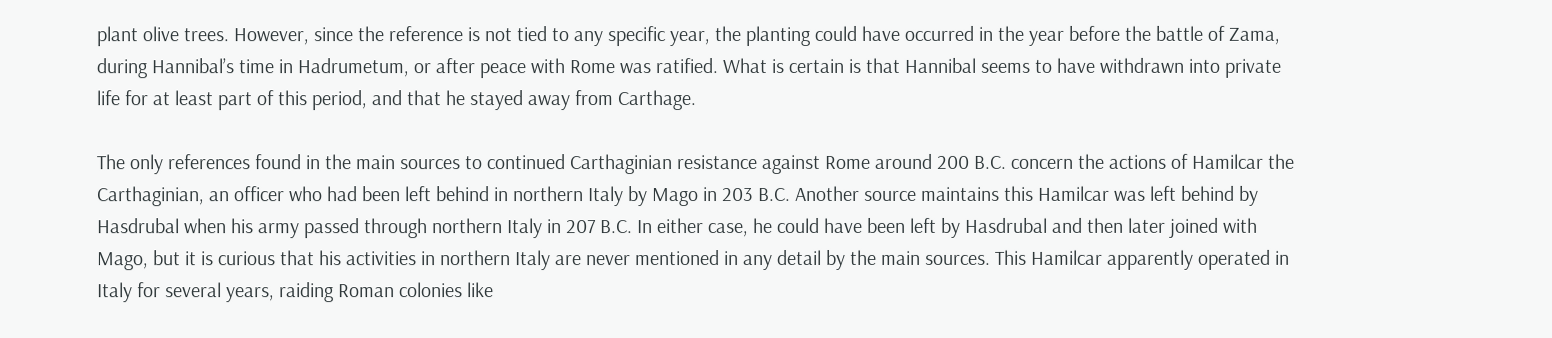plant olive trees. However, since the reference is not tied to any specific year, the planting could have occurred in the year before the battle of Zama, during Hannibal’s time in Hadrumetum, or after peace with Rome was ratified. What is certain is that Hannibal seems to have withdrawn into private life for at least part of this period, and that he stayed away from Carthage.

The only references found in the main sources to continued Carthaginian resistance against Rome around 200 B.C. concern the actions of Hamilcar the Carthaginian, an officer who had been left behind in northern Italy by Mago in 203 B.C. Another source maintains this Hamilcar was left behind by Hasdrubal when his army passed through northern Italy in 207 B.C. In either case, he could have been left by Hasdrubal and then later joined with Mago, but it is curious that his activities in northern Italy are never mentioned in any detail by the main sources. This Hamilcar apparently operated in Italy for several years, raiding Roman colonies like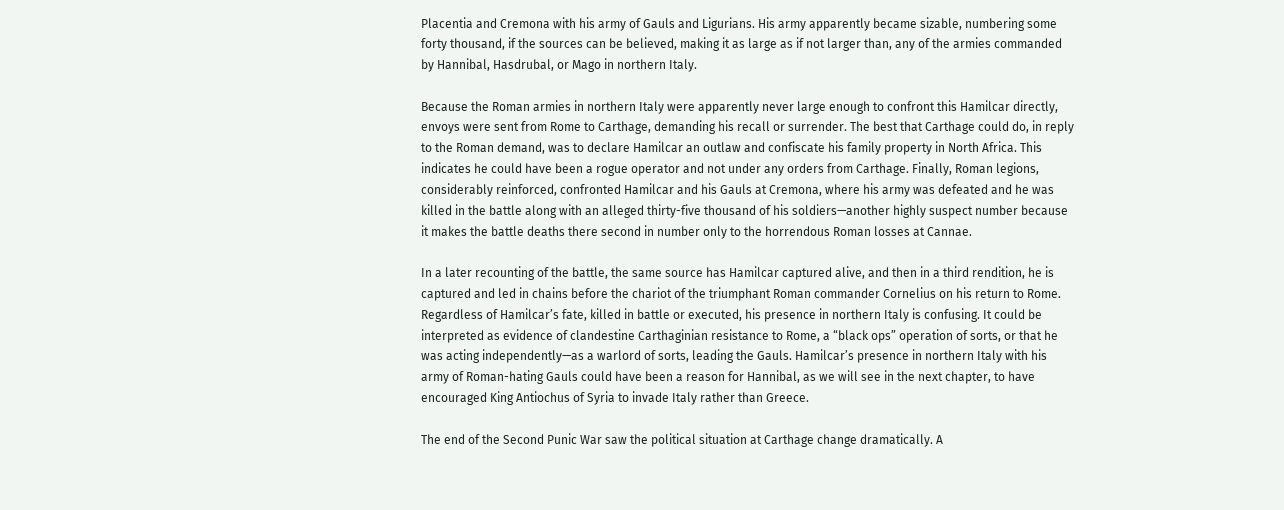Placentia and Cremona with his army of Gauls and Ligurians. His army apparently became sizable, numbering some forty thousand, if the sources can be believed, making it as large as if not larger than, any of the armies commanded by Hannibal, Hasdrubal, or Mago in northern Italy.

Because the Roman armies in northern Italy were apparently never large enough to confront this Hamilcar directly, envoys were sent from Rome to Carthage, demanding his recall or surrender. The best that Carthage could do, in reply to the Roman demand, was to declare Hamilcar an outlaw and confiscate his family property in North Africa. This indicates he could have been a rogue operator and not under any orders from Carthage. Finally, Roman legions, considerably reinforced, confronted Hamilcar and his Gauls at Cremona, where his army was defeated and he was killed in the battle along with an alleged thirty-five thousand of his soldiers—another highly suspect number because it makes the battle deaths there second in number only to the horrendous Roman losses at Cannae.

In a later recounting of the battle, the same source has Hamilcar captured alive, and then in a third rendition, he is captured and led in chains before the chariot of the triumphant Roman commander Cornelius on his return to Rome. Regardless of Hamilcar’s fate, killed in battle or executed, his presence in northern Italy is confusing. It could be interpreted as evidence of clandestine Carthaginian resistance to Rome, a “black ops” operation of sorts, or that he was acting independently—as a warlord of sorts, leading the Gauls. Hamilcar’s presence in northern Italy with his army of Roman-hating Gauls could have been a reason for Hannibal, as we will see in the next chapter, to have encouraged King Antiochus of Syria to invade Italy rather than Greece.

The end of the Second Punic War saw the political situation at Carthage change dramatically. A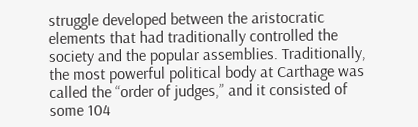struggle developed between the aristocratic elements that had traditionally controlled the society and the popular assemblies. Traditionally, the most powerful political body at Carthage was called the “order of judges,” and it consisted of some 104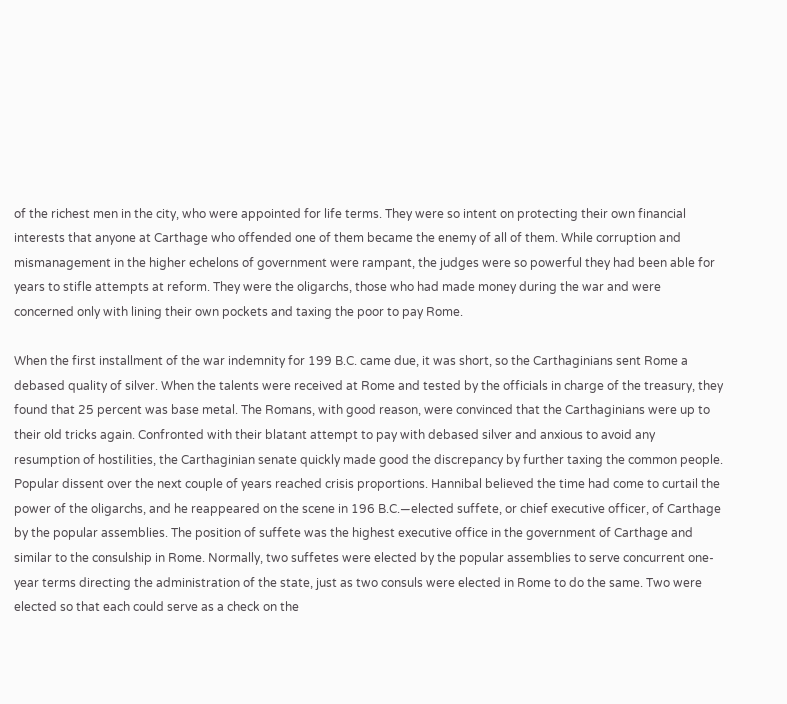of the richest men in the city, who were appointed for life terms. They were so intent on protecting their own financial interests that anyone at Carthage who offended one of them became the enemy of all of them. While corruption and mismanagement in the higher echelons of government were rampant, the judges were so powerful they had been able for years to stifle attempts at reform. They were the oligarchs, those who had made money during the war and were concerned only with lining their own pockets and taxing the poor to pay Rome.

When the first installment of the war indemnity for 199 B.C. came due, it was short, so the Carthaginians sent Rome a debased quality of silver. When the talents were received at Rome and tested by the officials in charge of the treasury, they found that 25 percent was base metal. The Romans, with good reason, were convinced that the Carthaginians were up to their old tricks again. Confronted with their blatant attempt to pay with debased silver and anxious to avoid any resumption of hostilities, the Carthaginian senate quickly made good the discrepancy by further taxing the common people. Popular dissent over the next couple of years reached crisis proportions. Hannibal believed the time had come to curtail the power of the oligarchs, and he reappeared on the scene in 196 B.C.—elected suffete, or chief executive officer, of Carthage by the popular assemblies. The position of suffete was the highest executive office in the government of Carthage and similar to the consulship in Rome. Normally, two suffetes were elected by the popular assemblies to serve concurrent one-year terms directing the administration of the state, just as two consuls were elected in Rome to do the same. Two were elected so that each could serve as a check on the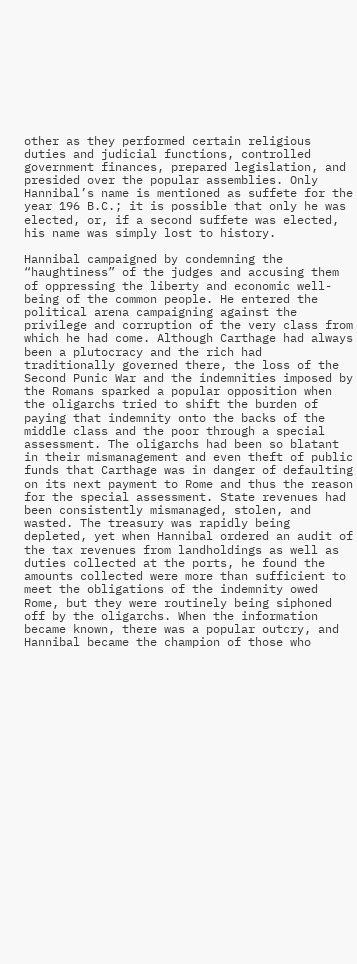other as they performed certain religious duties and judicial functions, controlled government finances, prepared legislation, and presided over the popular assemblies. Only Hannibal’s name is mentioned as suffete for the year 196 B.C.; it is possible that only he was elected, or, if a second suffete was elected, his name was simply lost to history.

Hannibal campaigned by condemning the “haughtiness” of the judges and accusing them of oppressing the liberty and economic well-being of the common people. He entered the political arena campaigning against the privilege and corruption of the very class from which he had come. Although Carthage had always been a plutocracy and the rich had traditionally governed there, the loss of the Second Punic War and the indemnities imposed by the Romans sparked a popular opposition when the oligarchs tried to shift the burden of paying that indemnity onto the backs of the middle class and the poor through a special assessment. The oligarchs had been so blatant in their mismanagement and even theft of public funds that Carthage was in danger of defaulting on its next payment to Rome and thus the reason for the special assessment. State revenues had been consistently mismanaged, stolen, and wasted. The treasury was rapidly being depleted, yet when Hannibal ordered an audit of the tax revenues from landholdings as well as duties collected at the ports, he found the amounts collected were more than sufficient to meet the obligations of the indemnity owed Rome, but they were routinely being siphoned off by the oligarchs. When the information became known, there was a popular outcry, and Hannibal became the champion of those who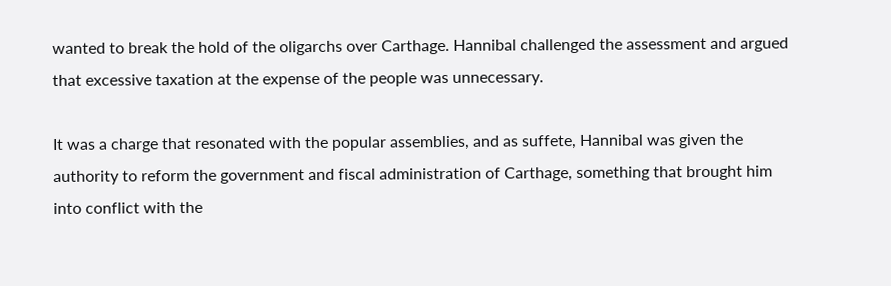wanted to break the hold of the oligarchs over Carthage. Hannibal challenged the assessment and argued that excessive taxation at the expense of the people was unnecessary.

It was a charge that resonated with the popular assemblies, and as suffete, Hannibal was given the authority to reform the government and fiscal administration of Carthage, something that brought him into conflict with the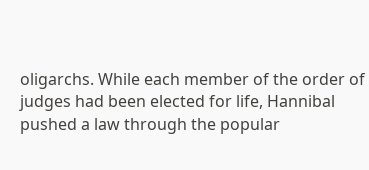oligarchs. While each member of the order of judges had been elected for life, Hannibal pushed a law through the popular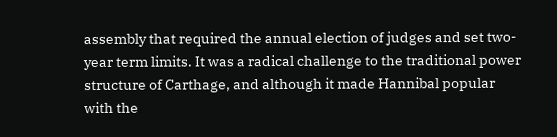assembly that required the annual election of judges and set two-year term limits. It was a radical challenge to the traditional power structure of Carthage, and although it made Hannibal popular with the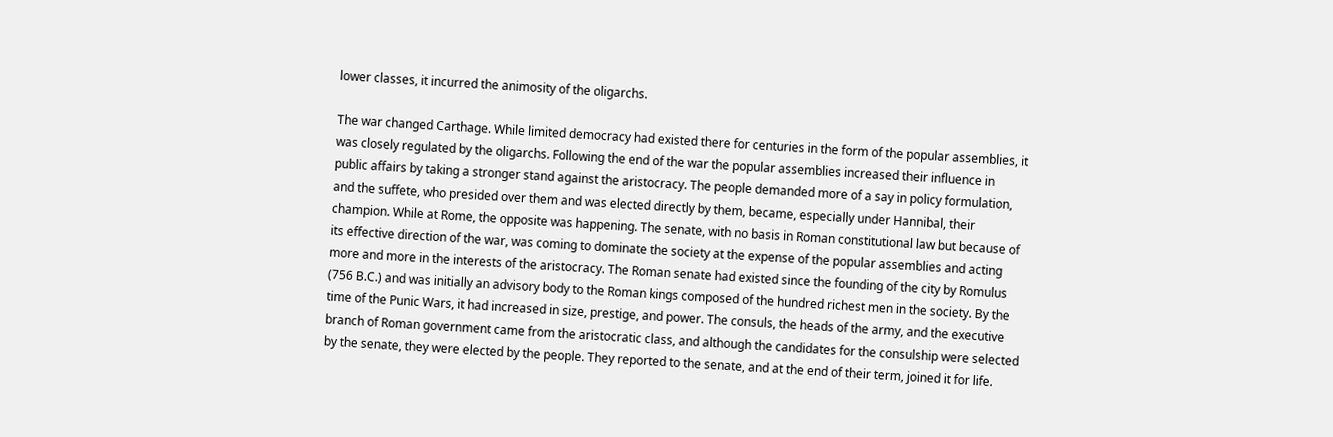lower classes, it incurred the animosity of the oligarchs.

The war changed Carthage. While limited democracy had existed there for centuries in the form of the popular assemblies, it was closely regulated by the oligarchs. Following the end of the war the popular assemblies increased their influence in public affairs by taking a stronger stand against the aristocracy. The people demanded more of a say in policy formulation, and the suffete, who presided over them and was elected directly by them, became, especially under Hannibal, their champion. While at Rome, the opposite was happening. The senate, with no basis in Roman constitutional law but because of its effective direction of the war, was coming to dominate the society at the expense of the popular assemblies and acting more and more in the interests of the aristocracy. The Roman senate had existed since the founding of the city by Romulus (756 B.C.) and was initially an advisory body to the Roman kings composed of the hundred richest men in the society. By the time of the Punic Wars, it had increased in size, prestige, and power. The consuls, the heads of the army, and the executive branch of Roman government came from the aristocratic class, and although the candidates for the consulship were selected by the senate, they were elected by the people. They reported to the senate, and at the end of their term, joined it for life.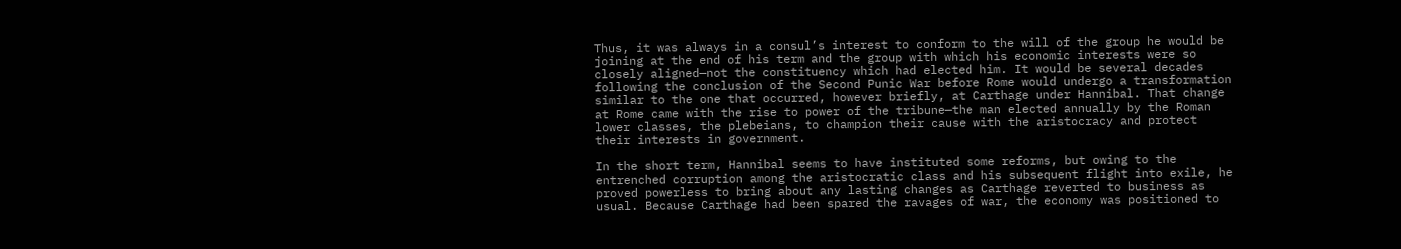Thus, it was always in a consul’s interest to conform to the will of the group he would be joining at the end of his term and the group with which his economic interests were so closely aligned—not the constituency which had elected him. It would be several decades following the conclusion of the Second Punic War before Rome would undergo a transformation similar to the one that occurred, however briefly, at Carthage under Hannibal. That change at Rome came with the rise to power of the tribune—the man elected annually by the Roman lower classes, the plebeians, to champion their cause with the aristocracy and protect their interests in government.

In the short term, Hannibal seems to have instituted some reforms, but owing to the entrenched corruption among the aristocratic class and his subsequent flight into exile, he proved powerless to bring about any lasting changes as Carthage reverted to business as usual. Because Carthage had been spared the ravages of war, the economy was positioned to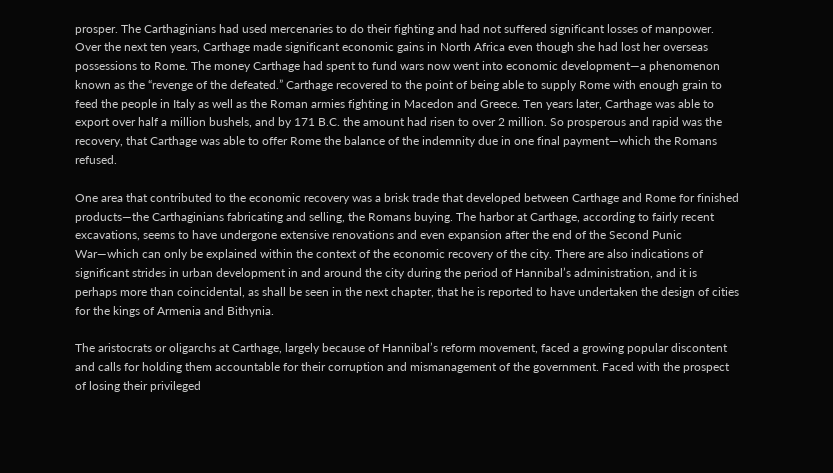prosper. The Carthaginians had used mercenaries to do their fighting and had not suffered significant losses of manpower. Over the next ten years, Carthage made significant economic gains in North Africa even though she had lost her overseas possessions to Rome. The money Carthage had spent to fund wars now went into economic development—a phenomenon known as the “revenge of the defeated.” Carthage recovered to the point of being able to supply Rome with enough grain to feed the people in Italy as well as the Roman armies fighting in Macedon and Greece. Ten years later, Carthage was able to export over half a million bushels, and by 171 B.C. the amount had risen to over 2 million. So prosperous and rapid was the recovery, that Carthage was able to offer Rome the balance of the indemnity due in one final payment—which the Romans refused.

One area that contributed to the economic recovery was a brisk trade that developed between Carthage and Rome for finished products—the Carthaginians fabricating and selling, the Romans buying. The harbor at Carthage, according to fairly recent excavations, seems to have undergone extensive renovations and even expansion after the end of the Second Punic War—which can only be explained within the context of the economic recovery of the city. There are also indications of significant strides in urban development in and around the city during the period of Hannibal’s administration, and it is perhaps more than coincidental, as shall be seen in the next chapter, that he is reported to have undertaken the design of cities for the kings of Armenia and Bithynia.

The aristocrats or oligarchs at Carthage, largely because of Hannibal’s reform movement, faced a growing popular discontent and calls for holding them accountable for their corruption and mismanagement of the government. Faced with the prospect of losing their privileged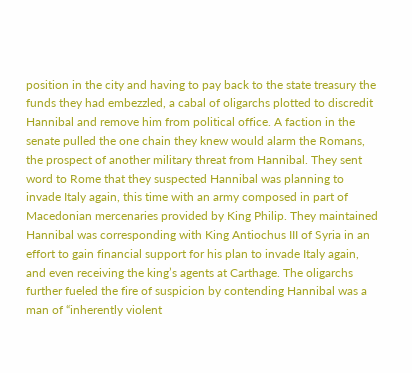position in the city and having to pay back to the state treasury the funds they had embezzled, a cabal of oligarchs plotted to discredit Hannibal and remove him from political office. A faction in the senate pulled the one chain they knew would alarm the Romans, the prospect of another military threat from Hannibal. They sent word to Rome that they suspected Hannibal was planning to invade Italy again, this time with an army composed in part of Macedonian mercenaries provided by King Philip. They maintained Hannibal was corresponding with King Antiochus III of Syria in an effort to gain financial support for his plan to invade Italy again, and even receiving the king’s agents at Carthage. The oligarchs further fueled the fire of suspicion by contending Hannibal was a man of “inherently violent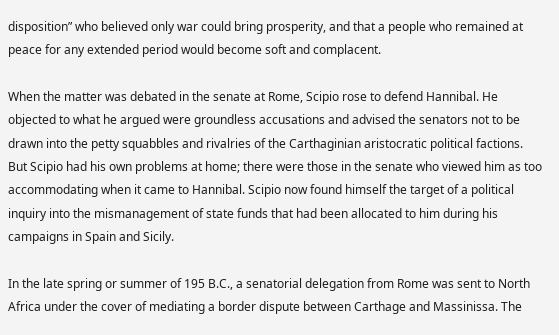disposition” who believed only war could bring prosperity, and that a people who remained at peace for any extended period would become soft and complacent.

When the matter was debated in the senate at Rome, Scipio rose to defend Hannibal. He objected to what he argued were groundless accusations and advised the senators not to be drawn into the petty squabbles and rivalries of the Carthaginian aristocratic political factions. But Scipio had his own problems at home; there were those in the senate who viewed him as too accommodating when it came to Hannibal. Scipio now found himself the target of a political inquiry into the mismanagement of state funds that had been allocated to him during his campaigns in Spain and Sicily.

In the late spring or summer of 195 B.C., a senatorial delegation from Rome was sent to North Africa under the cover of mediating a border dispute between Carthage and Massinissa. The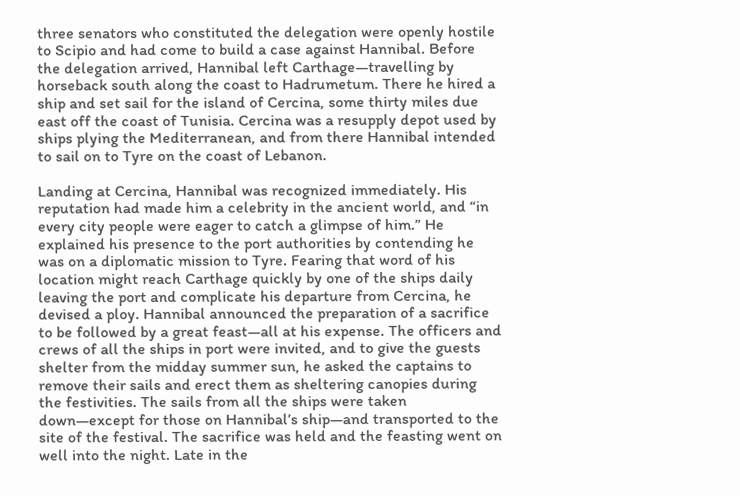three senators who constituted the delegation were openly hostile to Scipio and had come to build a case against Hannibal. Before the delegation arrived, Hannibal left Carthage—travelling by horseback south along the coast to Hadrumetum. There he hired a ship and set sail for the island of Cercina, some thirty miles due east off the coast of Tunisia. Cercina was a resupply depot used by ships plying the Mediterranean, and from there Hannibal intended to sail on to Tyre on the coast of Lebanon.

Landing at Cercina, Hannibal was recognized immediately. His reputation had made him a celebrity in the ancient world, and “in every city people were eager to catch a glimpse of him.” He explained his presence to the port authorities by contending he was on a diplomatic mission to Tyre. Fearing that word of his location might reach Carthage quickly by one of the ships daily leaving the port and complicate his departure from Cercina, he devised a ploy. Hannibal announced the preparation of a sacrifice to be followed by a great feast—all at his expense. The officers and crews of all the ships in port were invited, and to give the guests shelter from the midday summer sun, he asked the captains to remove their sails and erect them as sheltering canopies during the festivities. The sails from all the ships were taken down—except for those on Hannibal’s ship—and transported to the site of the festival. The sacrifice was held and the feasting went on well into the night. Late in the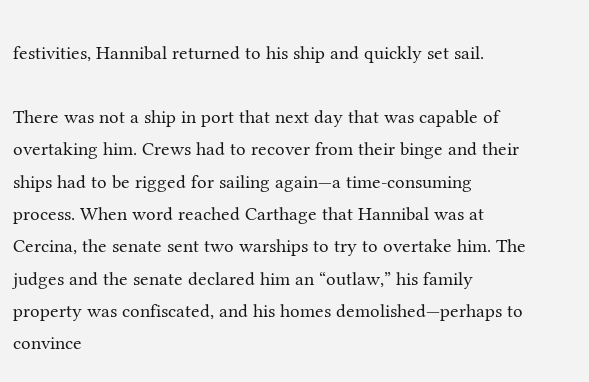festivities, Hannibal returned to his ship and quickly set sail.

There was not a ship in port that next day that was capable of overtaking him. Crews had to recover from their binge and their ships had to be rigged for sailing again—a time-consuming process. When word reached Carthage that Hannibal was at Cercina, the senate sent two warships to try to overtake him. The judges and the senate declared him an “outlaw,” his family property was confiscated, and his homes demolished—perhaps to convince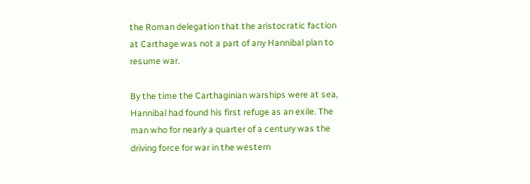the Roman delegation that the aristocratic faction at Carthage was not a part of any Hannibal plan to resume war.

By the time the Carthaginian warships were at sea, Hannibal had found his first refuge as an exile. The man who for nearly a quarter of a century was the driving force for war in the western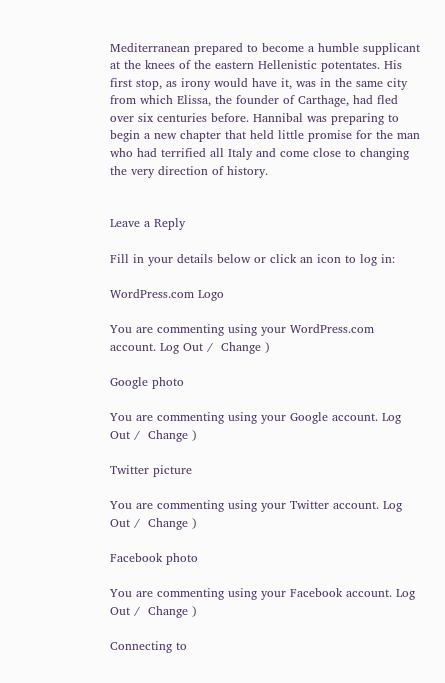Mediterranean prepared to become a humble supplicant at the knees of the eastern Hellenistic potentates. His first stop, as irony would have it, was in the same city from which Elissa, the founder of Carthage, had fled over six centuries before. Hannibal was preparing to begin a new chapter that held little promise for the man who had terrified all Italy and come close to changing the very direction of history.


Leave a Reply

Fill in your details below or click an icon to log in:

WordPress.com Logo

You are commenting using your WordPress.com account. Log Out /  Change )

Google photo

You are commenting using your Google account. Log Out /  Change )

Twitter picture

You are commenting using your Twitter account. Log Out /  Change )

Facebook photo

You are commenting using your Facebook account. Log Out /  Change )

Connecting to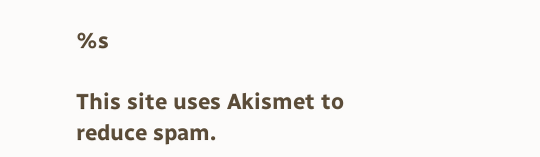%s

This site uses Akismet to reduce spam.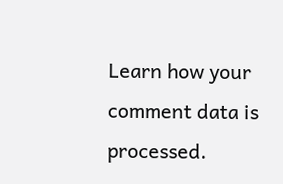Learn how your comment data is processed.